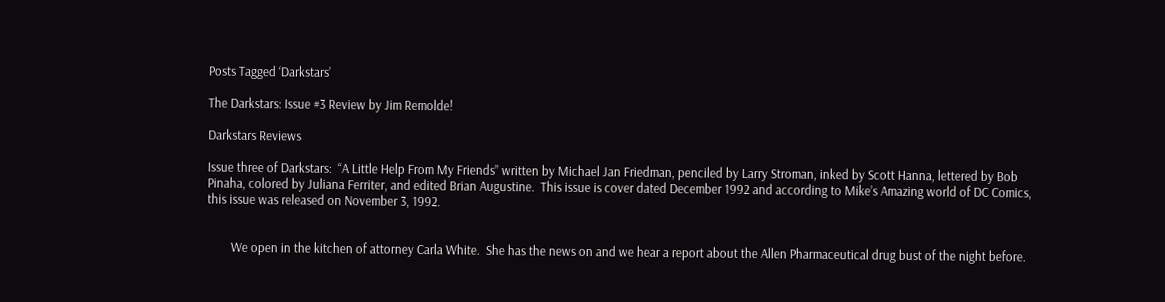Posts Tagged ‘Darkstars’

The Darkstars: Issue #3 Review by Jim Remolde!

Darkstars Reviews

Issue three of Darkstars:  “A Little Help From My Friends” written by Michael Jan Friedman, penciled by Larry Stroman, inked by Scott Hanna, lettered by Bob Pinaha, colored by Juliana Ferriter, and edited Brian Augustine.  This issue is cover dated December 1992 and according to Mike’s Amazing world of DC Comics, this issue was released on November 3, 1992.


        We open in the kitchen of attorney Carla White.  She has the news on and we hear a report about the Allen Pharmaceutical drug bust of the night before.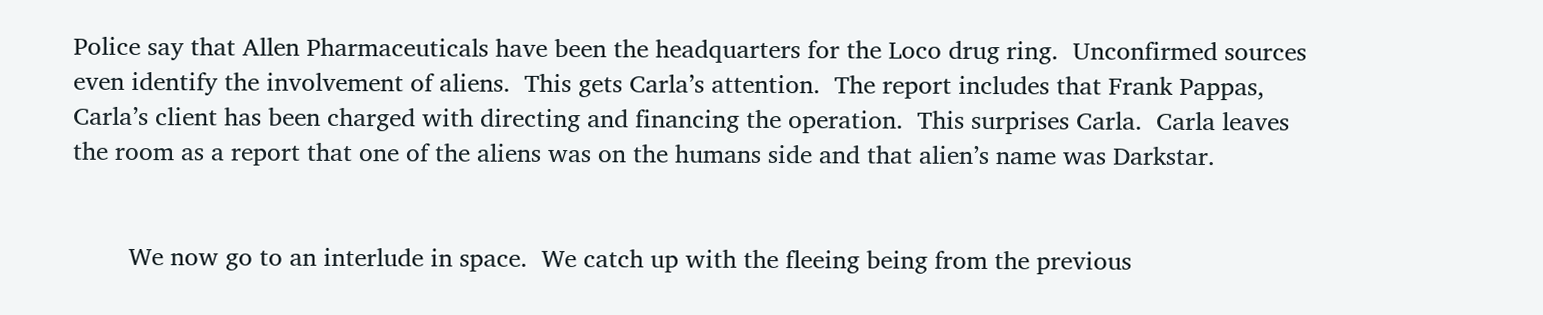Police say that Allen Pharmaceuticals have been the headquarters for the Loco drug ring.  Unconfirmed sources even identify the involvement of aliens.  This gets Carla’s attention.  The report includes that Frank Pappas, Carla’s client has been charged with directing and financing the operation.  This surprises Carla.  Carla leaves the room as a report that one of the aliens was on the humans side and that alien’s name was Darkstar.


        We now go to an interlude in space.  We catch up with the fleeing being from the previous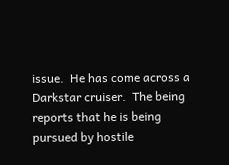issue.  He has come across a Darkstar cruiser.  The being reports that he is being pursued by hostile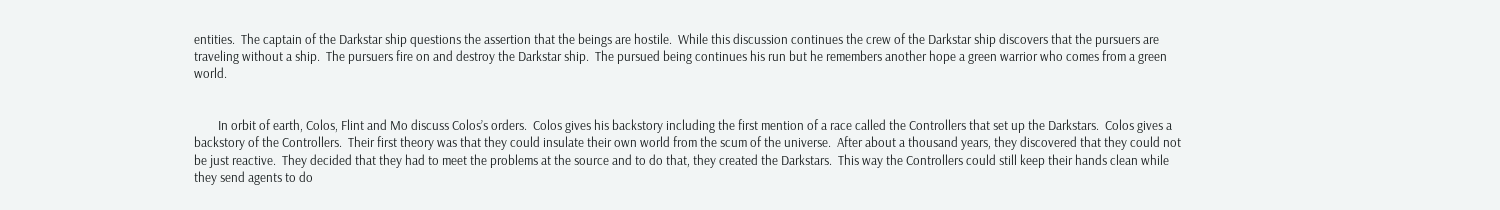entities.  The captain of the Darkstar ship questions the assertion that the beings are hostile.  While this discussion continues the crew of the Darkstar ship discovers that the pursuers are traveling without a ship.  The pursuers fire on and destroy the Darkstar ship.  The pursued being continues his run but he remembers another hope a green warrior who comes from a green world.


        In orbit of earth, Colos, Flint and Mo discuss Colos’s orders.  Colos gives his backstory including the first mention of a race called the Controllers that set up the Darkstars.  Colos gives a backstory of the Controllers.  Their first theory was that they could insulate their own world from the scum of the universe.  After about a thousand years, they discovered that they could not be just reactive.  They decided that they had to meet the problems at the source and to do that, they created the Darkstars.  This way the Controllers could still keep their hands clean while they send agents to do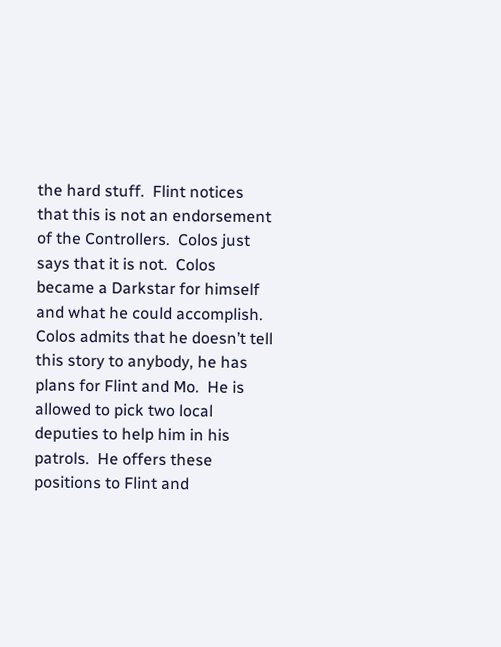the hard stuff.  Flint notices that this is not an endorsement of the Controllers.  Colos just says that it is not.  Colos became a Darkstar for himself and what he could accomplish.  Colos admits that he doesn’t tell this story to anybody, he has plans for Flint and Mo.  He is allowed to pick two local deputies to help him in his patrols.  He offers these positions to Flint and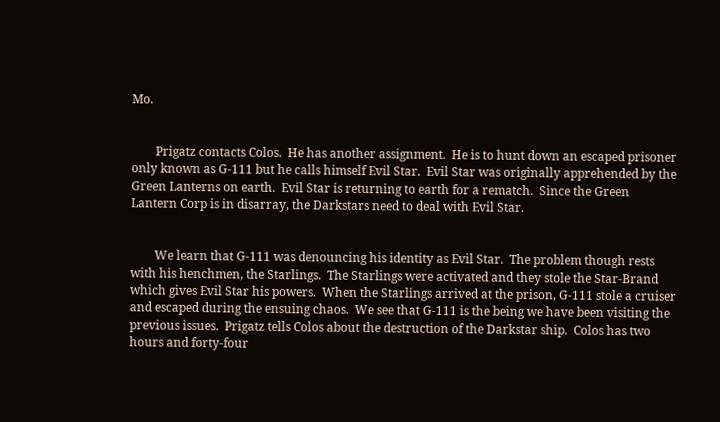Mo.


        Prigatz contacts Colos.  He has another assignment.  He is to hunt down an escaped prisoner only known as G-111 but he calls himself Evil Star.  Evil Star was originally apprehended by the Green Lanterns on earth.  Evil Star is returning to earth for a rematch.  Since the Green Lantern Corp is in disarray, the Darkstars need to deal with Evil Star.


        We learn that G-111 was denouncing his identity as Evil Star.  The problem though rests with his henchmen, the Starlings.  The Starlings were activated and they stole the Star-Brand which gives Evil Star his powers.  When the Starlings arrived at the prison, G-111 stole a cruiser and escaped during the ensuing chaos.  We see that G-111 is the being we have been visiting the previous issues.  Prigatz tells Colos about the destruction of the Darkstar ship.  Colos has two hours and forty-four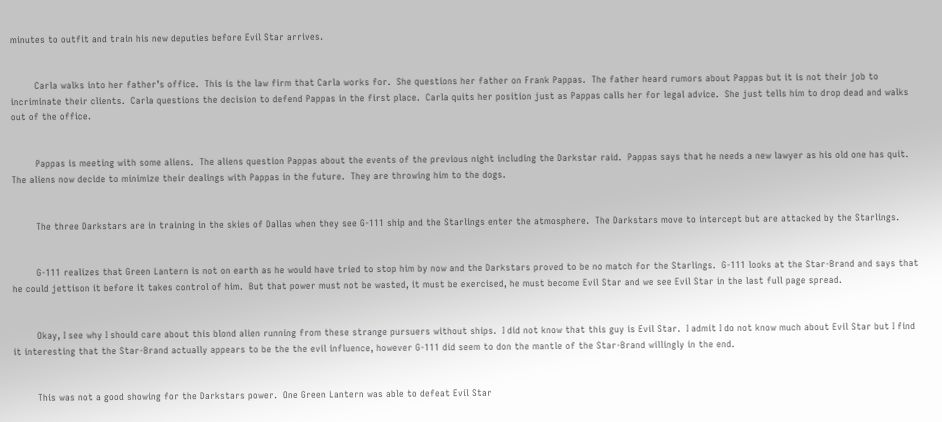minutes to outfit and train his new deputies before Evil Star arrives.


        Carla walks into her father’s office.  This is the law firm that Carla works for.  She questions her father on Frank Pappas.  The father heard rumors about Pappas but it is not their job to incriminate their clients.  Carla questions the decision to defend Pappas in the first place.  Carla quits her position just as Pappas calls her for legal advice.  She just tells him to drop dead and walks out of the office.


        Pappas is meeting with some aliens.  The aliens question Pappas about the events of the previous night including the Darkstar raid.  Pappas says that he needs a new lawyer as his old one has quit.  The aliens now decide to minimize their dealings with Pappas in the future.  They are throwing him to the dogs.


        The three Darkstars are in training in the skies of Dallas when they see G-111 ship and the Starlings enter the atmosphere.  The Darkstars move to intercept but are attacked by the Starlings.


        G-111 realizes that Green Lantern is not on earth as he would have tried to stop him by now and the Darkstars proved to be no match for the Starlings.  G-111 looks at the Star-Brand and says that he could jettison it before it takes control of him.  But that power must not be wasted, it must be exercised, he must become Evil Star and we see Evil Star in the last full page spread.


        Okay, I see why I should care about this blond alien running from these strange pursuers without ships.  I did not know that this guy is Evil Star.  I admit I do not know much about Evil Star but I find it interesting that the Star-Brand actually appears to be the the evil influence, however G-111 did seem to don the mantle of the Star-Brand willingly in the end.


        This was not a good showing for the Darkstars power.  One Green Lantern was able to defeat Evil Star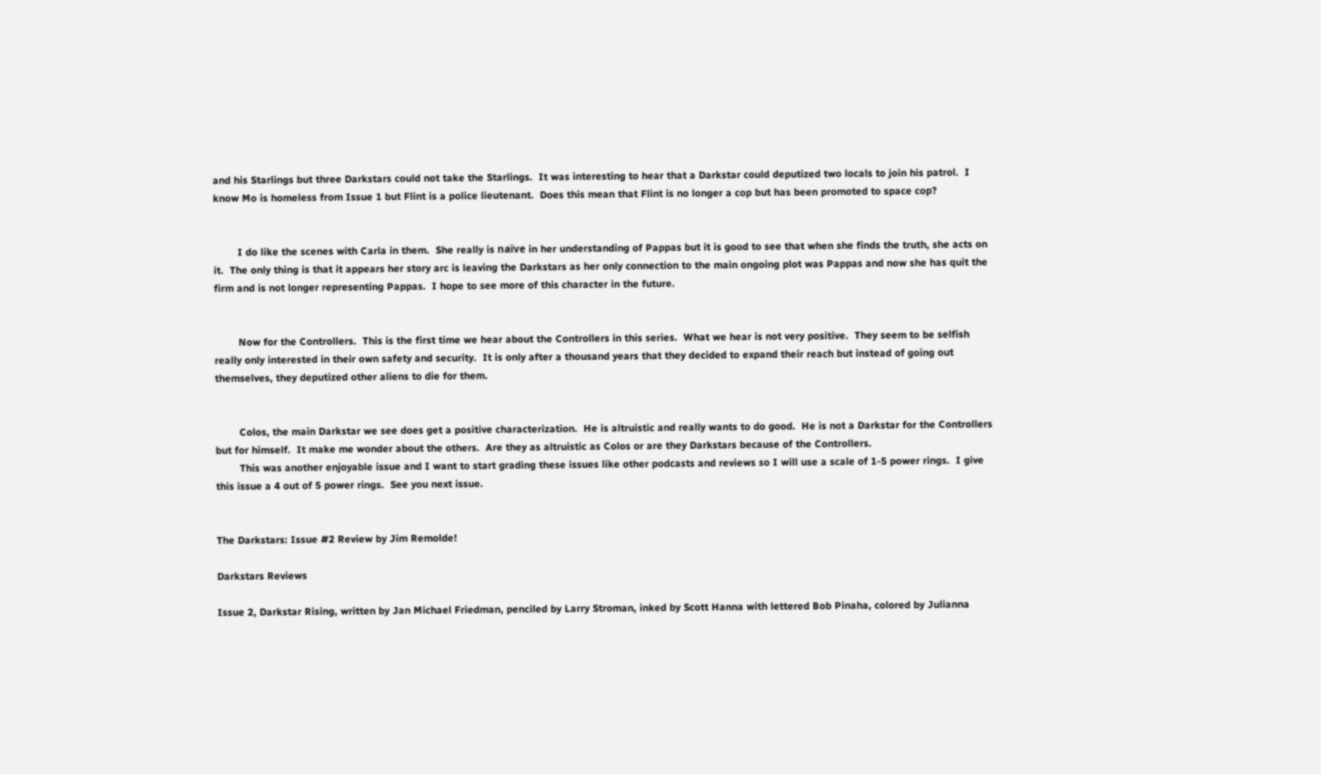and his Starlings but three Darkstars could not take the Starlings.  It was interesting to hear that a Darkstar could deputized two locals to join his patrol.  I know Mo is homeless from Issue 1 but Flint is a police lieutenant.  Does this mean that Flint is no longer a cop but has been promoted to space cop?


        I do like the scenes with Carla in them.  She really is naïve in her understanding of Pappas but it is good to see that when she finds the truth, she acts on it.  The only thing is that it appears her story arc is leaving the Darkstars as her only connection to the main ongoing plot was Pappas and now she has quit the firm and is not longer representing Pappas.  I hope to see more of this character in the future.


        Now for the Controllers.  This is the first time we hear about the Controllers in this series.  What we hear is not very positive.  They seem to be selfish really only interested in their own safety and security.  It is only after a thousand years that they decided to expand their reach but instead of going out themselves, they deputized other aliens to die for them.


        Colos, the main Darkstar we see does get a positive characterization.  He is altruistic and really wants to do good.  He is not a Darkstar for the Controllers but for himself.  It make me wonder about the others.  Are they as altruistic as Colos or are they Darkstars because of the Controllers.
        This was another enjoyable issue and I want to start grading these issues like other podcasts and reviews so I will use a scale of 1-5 power rings.  I give this issue a 4 out of 5 power rings.  See you next issue.


The Darkstars: Issue #2 Review by Jim Remolde!

Darkstars Reviews

Issue 2, Darkstar Rising, written by Jan Michael Friedman, penciled by Larry Stroman, inked by Scott Hanna with lettered Bob Pinaha, colored by Julianna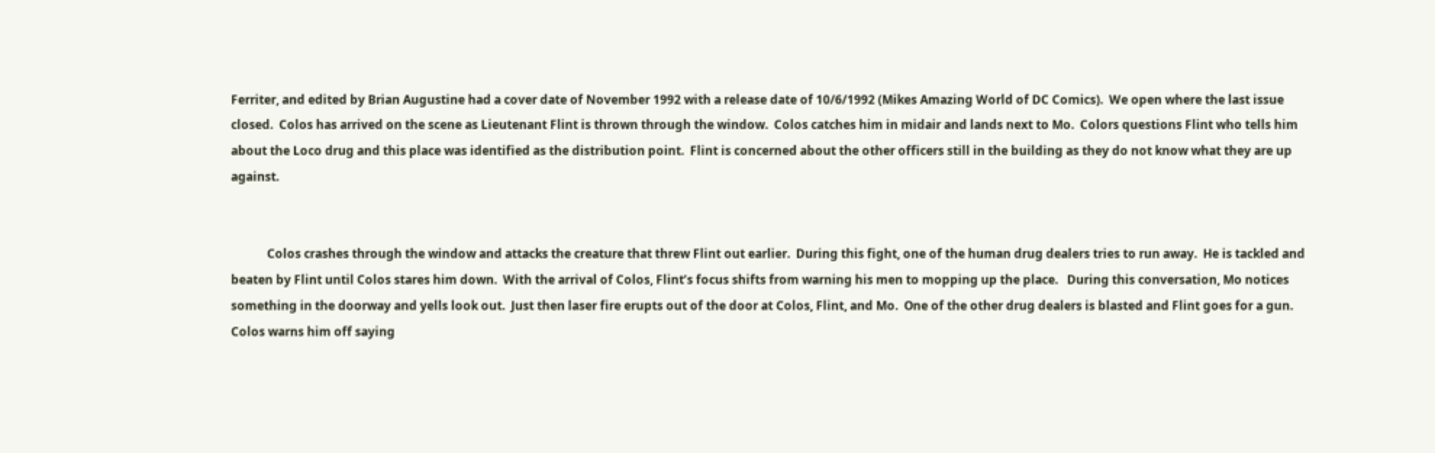Ferriter, and edited by Brian Augustine had a cover date of November 1992 with a release date of 10/6/1992 (Mikes Amazing World of DC Comics).  We open where the last issue closed.  Colos has arrived on the scene as Lieutenant Flint is thrown through the window.  Colos catches him in midair and lands next to Mo.  Colors questions Flint who tells him about the Loco drug and this place was identified as the distribution point.  Flint is concerned about the other officers still in the building as they do not know what they are up against.


            Colos crashes through the window and attacks the creature that threw Flint out earlier.  During this fight, one of the human drug dealers tries to run away.  He is tackled and beaten by Flint until Colos stares him down.  With the arrival of Colos, Flint’s focus shifts from warning his men to mopping up the place.   During this conversation, Mo notices something in the doorway and yells look out.  Just then laser fire erupts out of the door at Colos, Flint, and Mo.  One of the other drug dealers is blasted and Flint goes for a gun.  Colos warns him off saying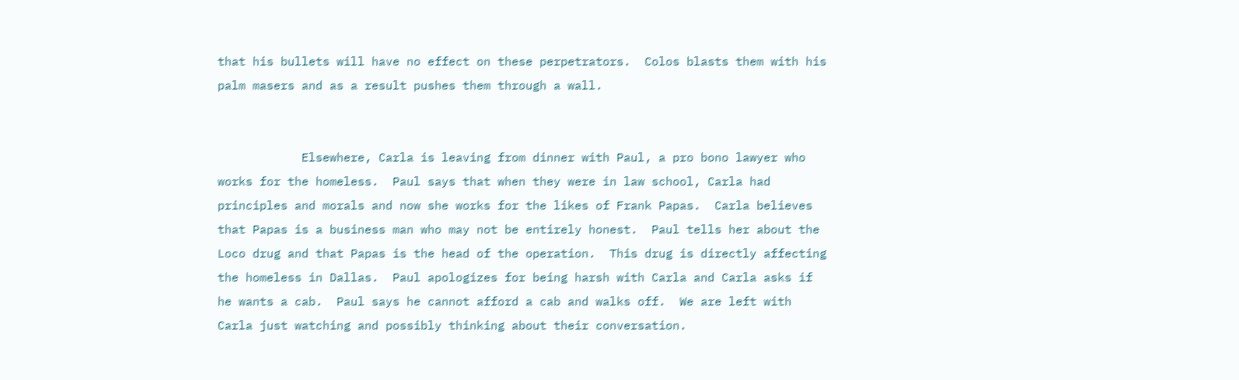that his bullets will have no effect on these perpetrators.  Colos blasts them with his palm masers and as a result pushes them through a wall.


            Elsewhere, Carla is leaving from dinner with Paul, a pro bono lawyer who works for the homeless.  Paul says that when they were in law school, Carla had principles and morals and now she works for the likes of Frank Papas.  Carla believes that Papas is a business man who may not be entirely honest.  Paul tells her about the Loco drug and that Papas is the head of the operation.  This drug is directly affecting the homeless in Dallas.  Paul apologizes for being harsh with Carla and Carla asks if he wants a cab.  Paul says he cannot afford a cab and walks off.  We are left with Carla just watching and possibly thinking about their conversation.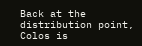Back at the distribution point, Colos is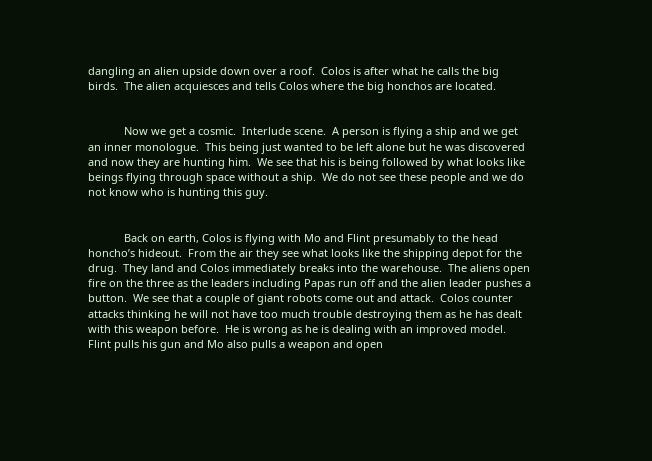dangling an alien upside down over a roof.  Colos is after what he calls the big birds.  The alien acquiesces and tells Colos where the big honchos are located.


            Now we get a cosmic.  Interlude scene.  A person is flying a ship and we get an inner monologue.  This being just wanted to be left alone but he was discovered and now they are hunting him.  We see that his is being followed by what looks like beings flying through space without a ship.  We do not see these people and we do not know who is hunting this guy.


            Back on earth, Colos is flying with Mo and Flint presumably to the head honcho’s hideout.  From the air they see what looks like the shipping depot for the drug.  They land and Colos immediately breaks into the warehouse.  The aliens open fire on the three as the leaders including Papas run off and the alien leader pushes a button.  We see that a couple of giant robots come out and attack.  Colos counter attacks thinking he will not have too much trouble destroying them as he has dealt with this weapon before.  He is wrong as he is dealing with an improved model.  Flint pulls his gun and Mo also pulls a weapon and open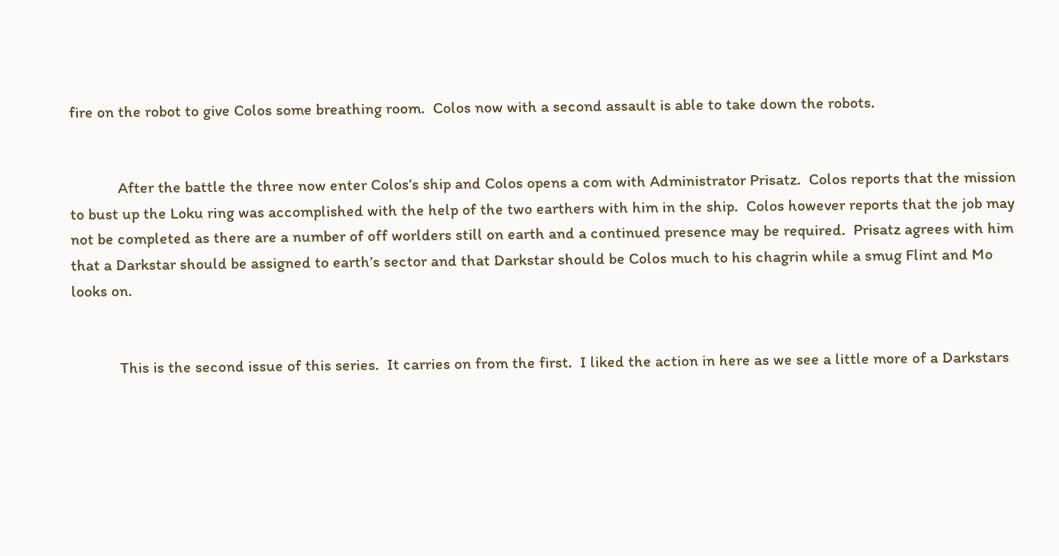fire on the robot to give Colos some breathing room.  Colos now with a second assault is able to take down the robots.


            After the battle the three now enter Colos’s ship and Colos opens a com with Administrator Prisatz.  Colos reports that the mission to bust up the Loku ring was accomplished with the help of the two earthers with him in the ship.  Colos however reports that the job may not be completed as there are a number of off worlders still on earth and a continued presence may be required.  Prisatz agrees with him that a Darkstar should be assigned to earth’s sector and that Darkstar should be Colos much to his chagrin while a smug Flint and Mo looks on.


            This is the second issue of this series.  It carries on from the first.  I liked the action in here as we see a little more of a Darkstars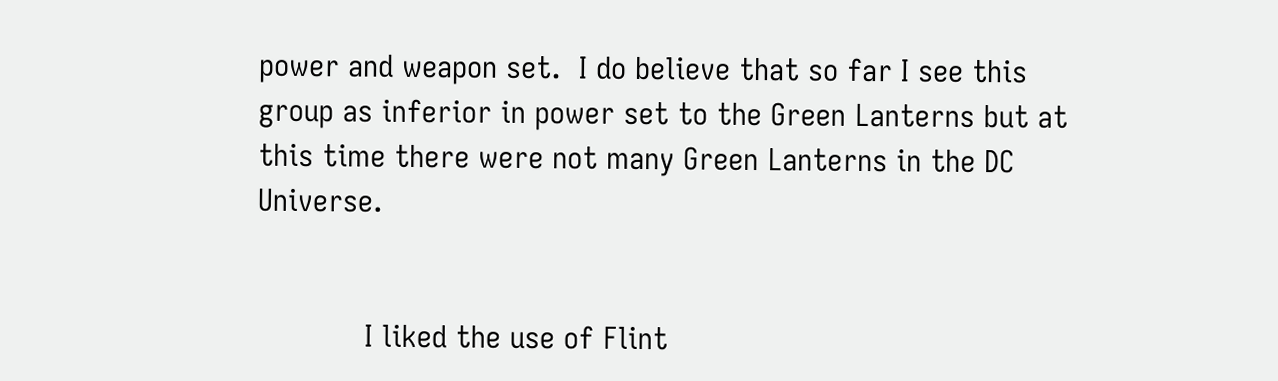power and weapon set.  I do believe that so far I see this group as inferior in power set to the Green Lanterns but at this time there were not many Green Lanterns in the DC Universe.


            I liked the use of Flint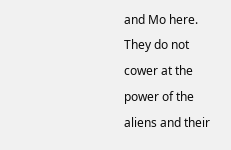and Mo here.  They do not cower at the power of the aliens and their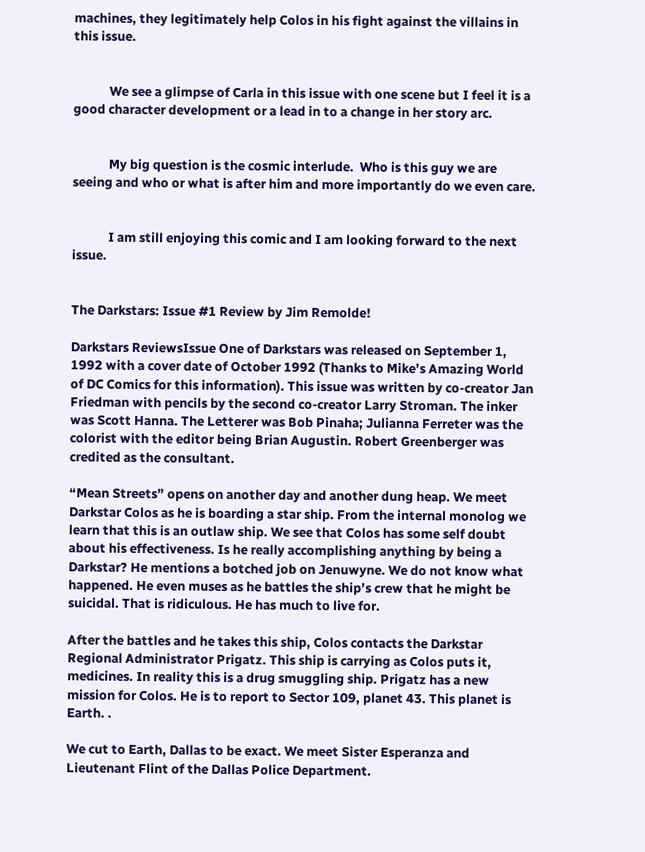machines, they legitimately help Colos in his fight against the villains in this issue.


            We see a glimpse of Carla in this issue with one scene but I feel it is a good character development or a lead in to a change in her story arc.


            My big question is the cosmic interlude.  Who is this guy we are seeing and who or what is after him and more importantly do we even care.


            I am still enjoying this comic and I am looking forward to the next issue.


The Darkstars: Issue #1 Review by Jim Remolde!

Darkstars ReviewsIssue One of Darkstars was released on September 1, 1992 with a cover date of October 1992 (Thanks to Mike’s Amazing World of DC Comics for this information). This issue was written by co-creator Jan Friedman with pencils by the second co-creator Larry Stroman. The inker was Scott Hanna. The Letterer was Bob Pinaha; Julianna Ferreter was the colorist with the editor being Brian Augustin. Robert Greenberger was credited as the consultant.

“Mean Streets” opens on another day and another dung heap. We meet Darkstar Colos as he is boarding a star ship. From the internal monolog we learn that this is an outlaw ship. We see that Colos has some self doubt about his effectiveness. Is he really accomplishing anything by being a Darkstar? He mentions a botched job on Jenuwyne. We do not know what happened. He even muses as he battles the ship’s crew that he might be suicidal. That is ridiculous. He has much to live for.

After the battles and he takes this ship, Colos contacts the Darkstar Regional Administrator Prigatz. This ship is carrying as Colos puts it, medicines. In reality this is a drug smuggling ship. Prigatz has a new mission for Colos. He is to report to Sector 109, planet 43. This planet is Earth. .

We cut to Earth, Dallas to be exact. We meet Sister Esperanza and Lieutenant Flint of the Dallas Police Department.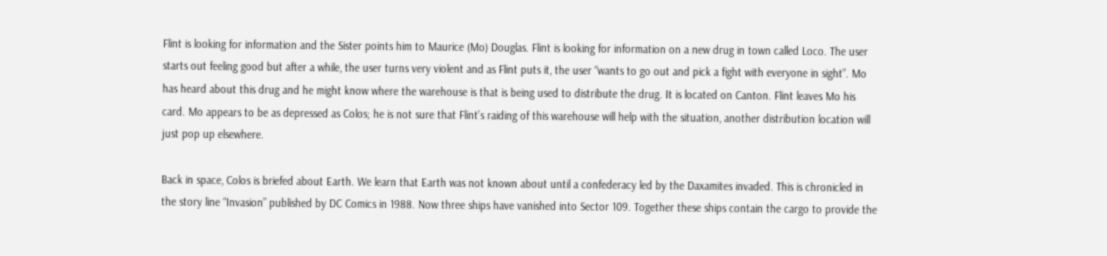Flint is looking for information and the Sister points him to Maurice (Mo) Douglas. Flint is looking for information on a new drug in town called Loco. The user starts out feeling good but after a while, the user turns very violent and as Flint puts it, the user “wants to go out and pick a fight with everyone in sight”. Mo has heard about this drug and he might know where the warehouse is that is being used to distribute the drug. It is located on Canton. Flint leaves Mo his card. Mo appears to be as depressed as Colos; he is not sure that Flint’s raiding of this warehouse will help with the situation, another distribution location will just pop up elsewhere.

Back in space, Colos is briefed about Earth. We learn that Earth was not known about until a confederacy led by the Daxamites invaded. This is chronicled in the story line “Invasion” published by DC Comics in 1988. Now three ships have vanished into Sector 109. Together these ships contain the cargo to provide the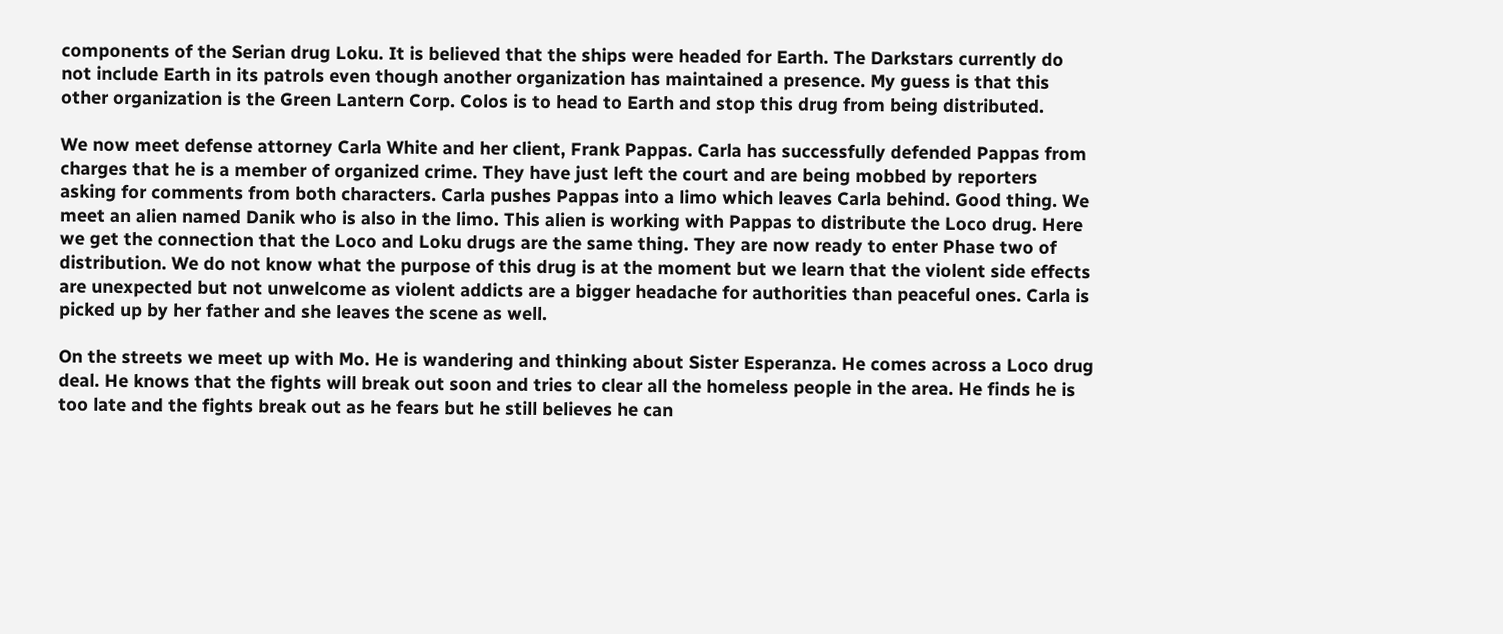components of the Serian drug Loku. It is believed that the ships were headed for Earth. The Darkstars currently do not include Earth in its patrols even though another organization has maintained a presence. My guess is that this other organization is the Green Lantern Corp. Colos is to head to Earth and stop this drug from being distributed.

We now meet defense attorney Carla White and her client, Frank Pappas. Carla has successfully defended Pappas from charges that he is a member of organized crime. They have just left the court and are being mobbed by reporters asking for comments from both characters. Carla pushes Pappas into a limo which leaves Carla behind. Good thing. We meet an alien named Danik who is also in the limo. This alien is working with Pappas to distribute the Loco drug. Here we get the connection that the Loco and Loku drugs are the same thing. They are now ready to enter Phase two of distribution. We do not know what the purpose of this drug is at the moment but we learn that the violent side effects are unexpected but not unwelcome as violent addicts are a bigger headache for authorities than peaceful ones. Carla is picked up by her father and she leaves the scene as well.

On the streets we meet up with Mo. He is wandering and thinking about Sister Esperanza. He comes across a Loco drug deal. He knows that the fights will break out soon and tries to clear all the homeless people in the area. He finds he is too late and the fights break out as he fears but he still believes he can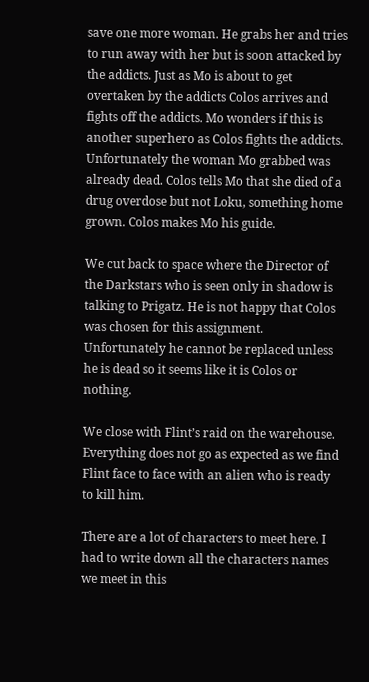save one more woman. He grabs her and tries to run away with her but is soon attacked by the addicts. Just as Mo is about to get overtaken by the addicts Colos arrives and fights off the addicts. Mo wonders if this is another superhero as Colos fights the addicts. Unfortunately the woman Mo grabbed was already dead. Colos tells Mo that she died of a drug overdose but not Loku, something home grown. Colos makes Mo his guide.

We cut back to space where the Director of the Darkstars who is seen only in shadow is talking to Prigatz. He is not happy that Colos was chosen for this assignment. Unfortunately he cannot be replaced unless he is dead so it seems like it is Colos or nothing.

We close with Flint’s raid on the warehouse. Everything does not go as expected as we find Flint face to face with an alien who is ready to kill him.

There are a lot of characters to meet here. I had to write down all the characters names we meet in this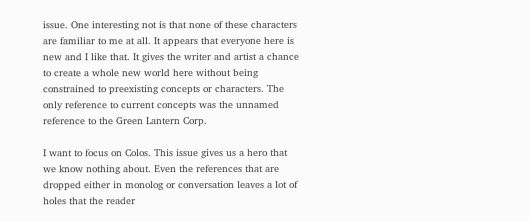issue. One interesting not is that none of these characters are familiar to me at all. It appears that everyone here is new and I like that. It gives the writer and artist a chance to create a whole new world here without being constrained to preexisting concepts or characters. The only reference to current concepts was the unnamed reference to the Green Lantern Corp.

I want to focus on Colos. This issue gives us a hero that we know nothing about. Even the references that are dropped either in monolog or conversation leaves a lot of holes that the reader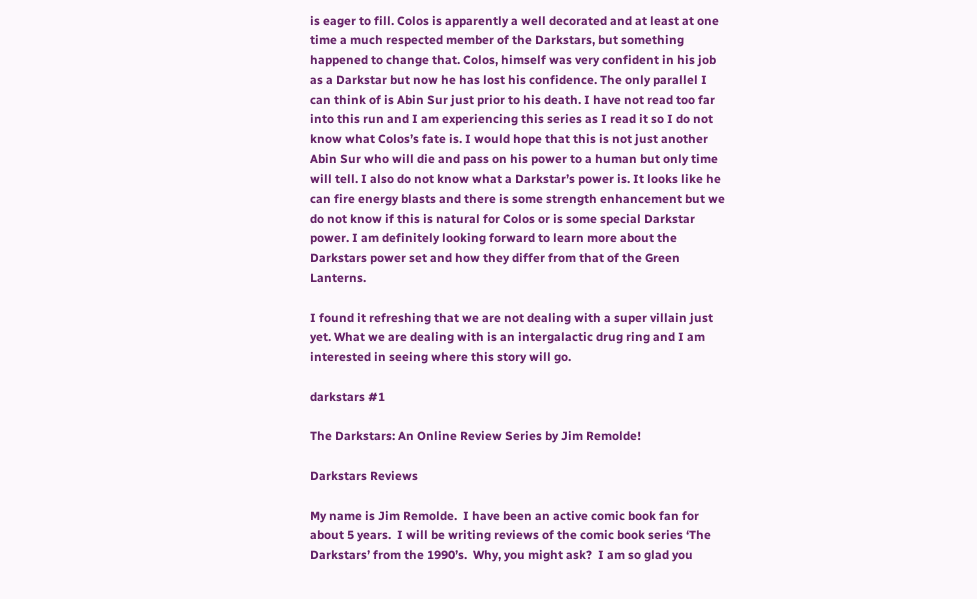is eager to fill. Colos is apparently a well decorated and at least at one time a much respected member of the Darkstars, but something happened to change that. Colos, himself was very confident in his job as a Darkstar but now he has lost his confidence. The only parallel I can think of is Abin Sur just prior to his death. I have not read too far into this run and I am experiencing this series as I read it so I do not know what Colos’s fate is. I would hope that this is not just another Abin Sur who will die and pass on his power to a human but only time will tell. I also do not know what a Darkstar’s power is. It looks like he can fire energy blasts and there is some strength enhancement but we do not know if this is natural for Colos or is some special Darkstar power. I am definitely looking forward to learn more about the Darkstars power set and how they differ from that of the Green Lanterns.

I found it refreshing that we are not dealing with a super villain just yet. What we are dealing with is an intergalactic drug ring and I am interested in seeing where this story will go.

darkstars #1

The Darkstars: An Online Review Series by Jim Remolde!

Darkstars Reviews

My name is Jim Remolde.  I have been an active comic book fan for about 5 years.  I will be writing reviews of the comic book series ‘The Darkstars’ from the 1990’s.  Why, you might ask?  I am so glad you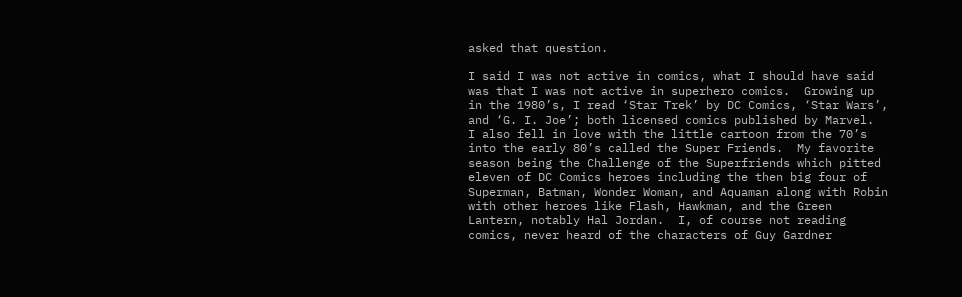asked that question.

I said I was not active in comics, what I should have said was that I was not active in superhero comics.  Growing up in the 1980’s, I read ‘Star Trek’ by DC Comics, ‘Star Wars’, and ‘G. I. Joe’; both licensed comics published by Marvel.  I also fell in love with the little cartoon from the 70’s into the early 80’s called the Super Friends.  My favorite season being the Challenge of the Superfriends which pitted eleven of DC Comics heroes including the then big four of Superman, Batman, Wonder Woman, and Aquaman along with Robin with other heroes like Flash, Hawkman, and the Green Lantern, notably Hal Jordan.  I, of course not reading comics, never heard of the characters of Guy Gardner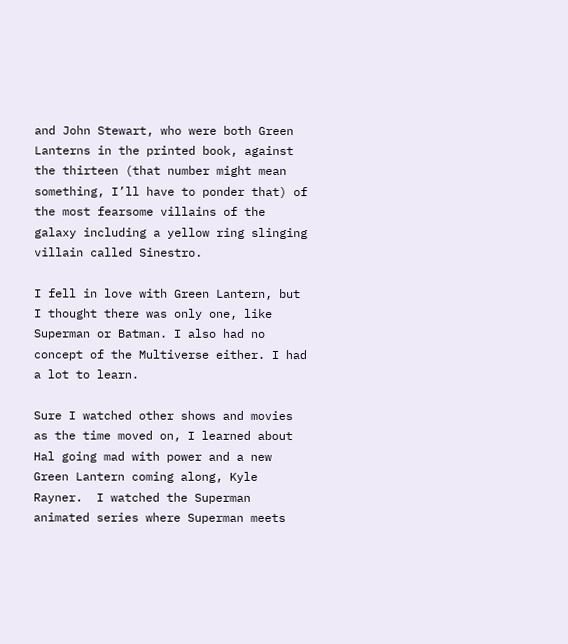and John Stewart, who were both Green Lanterns in the printed book, against the thirteen (that number might mean something, I’ll have to ponder that) of the most fearsome villains of the galaxy including a yellow ring slinging villain called Sinestro.

I fell in love with Green Lantern, but I thought there was only one, like Superman or Batman. I also had no concept of the Multiverse either. I had a lot to learn.

Sure I watched other shows and movies as the time moved on, I learned about Hal going mad with power and a new Green Lantern coming along, Kyle Rayner.  I watched the Superman animated series where Superman meets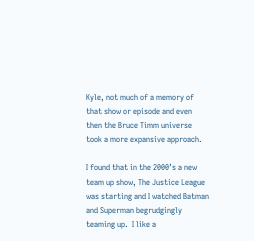Kyle, not much of a memory of that show or episode and even then the Bruce Timm universe took a more expansive approach.

I found that in the 2000’s a new team up show, The Justice League was starting and I watched Batman and Superman begrudgingly teaming up.  I like a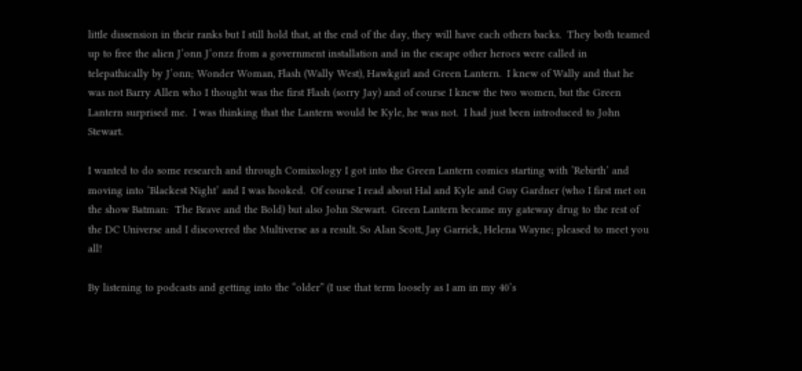little dissension in their ranks but I still hold that, at the end of the day, they will have each others backs.  They both teamed up to free the alien J’onn J’onzz from a government installation and in the escape other heroes were called in telepathically by J’onn; Wonder Woman, Flash (Wally West), Hawkgirl and Green Lantern.  I knew of Wally and that he was not Barry Allen who I thought was the first Flash (sorry Jay) and of course I knew the two women, but the Green Lantern surprised me.  I was thinking that the Lantern would be Kyle, he was not.  I had just been introduced to John Stewart.

I wanted to do some research and through Comixology I got into the Green Lantern comics starting with ‘Rebirth’ and moving into ‘Blackest Night’ and I was hooked.  Of course I read about Hal and Kyle and Guy Gardner (who I first met on the show Batman:  The Brave and the Bold) but also John Stewart.  Green Lantern became my gateway drug to the rest of the DC Universe and I discovered the Multiverse as a result. So Alan Scott, Jay Garrick, Helena Wayne; pleased to meet you all!

By listening to podcasts and getting into the “older” (I use that term loosely as I am in my 40’s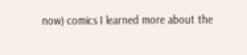now) comics I learned more about the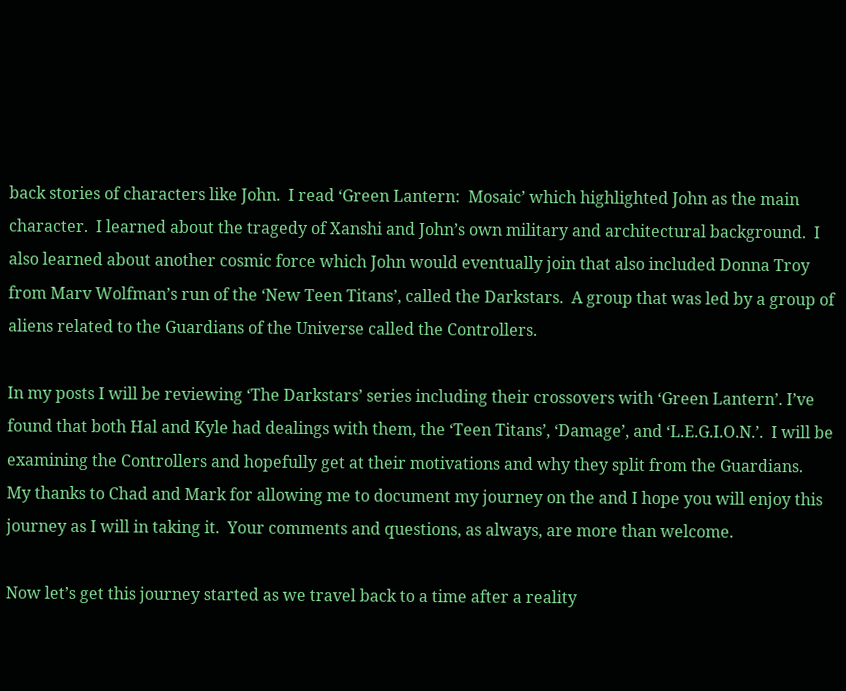back stories of characters like John.  I read ‘Green Lantern:  Mosaic’ which highlighted John as the main character.  I learned about the tragedy of Xanshi and John’s own military and architectural background.  I also learned about another cosmic force which John would eventually join that also included Donna Troy from Marv Wolfman’s run of the ‘New Teen Titans’, called the Darkstars.  A group that was led by a group of aliens related to the Guardians of the Universe called the Controllers.

In my posts I will be reviewing ‘The Darkstars’ series including their crossovers with ‘Green Lantern’. I’ve found that both Hal and Kyle had dealings with them, the ‘Teen Titans’, ‘Damage’, and ‘L.E.G.I.O.N.’.  I will be examining the Controllers and hopefully get at their motivations and why they split from the Guardians.  My thanks to Chad and Mark for allowing me to document my journey on the and I hope you will enjoy this journey as I will in taking it.  Your comments and questions, as always, are more than welcome.

Now let’s get this journey started as we travel back to a time after a reality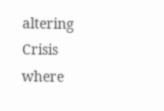altering Crisis where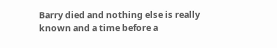Barry died and nothing else is really known and a time before a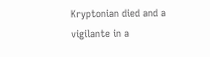Kryptonian died and a vigilante in a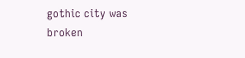gothic city was broken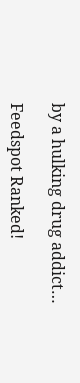by a hulking drug addict…

Feedspot Ranked!